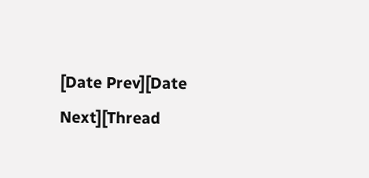[Date Prev][Date Next][Thread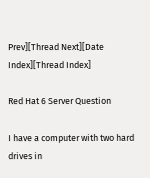Prev][Thread Next][Date Index][Thread Index]

Red Hat 6 Server Question

I have a computer with two hard drives in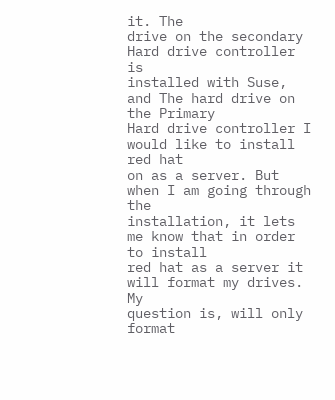it. The
drive on the secondary Hard drive controller is
installed with Suse, and The hard drive on the Primary
Hard drive controller I would like to install red hat
on as a server. But when I am going through the
installation, it lets me know that in order to install
red hat as a server it will format my drives. My
question is, will only format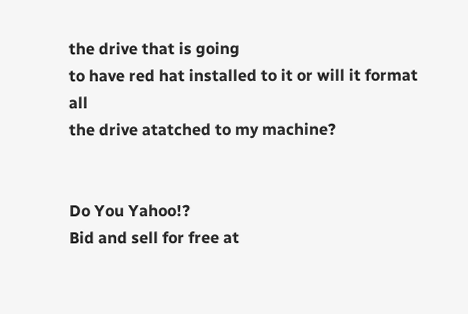the drive that is going
to have red hat installed to it or will it format all
the drive atatched to my machine?


Do You Yahoo!?
Bid and sell for free at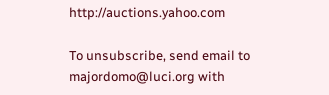http://auctions.yahoo.com

To unsubscribe, send email to majordomo@luci.org with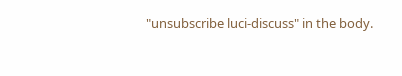"unsubscribe luci-discuss" in the body.